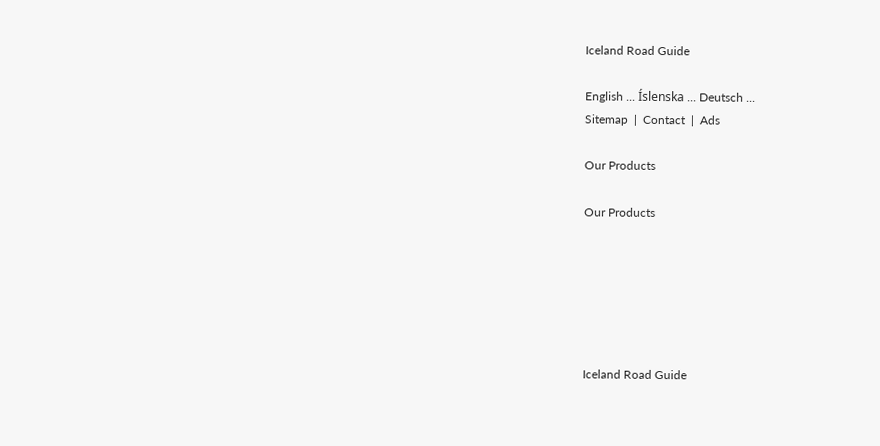Iceland Road Guide

English ... Íslenska ... Deutsch ...
Sitemap  |  Contact  |  Ads

Our Products

Our Products






Iceland Road Guide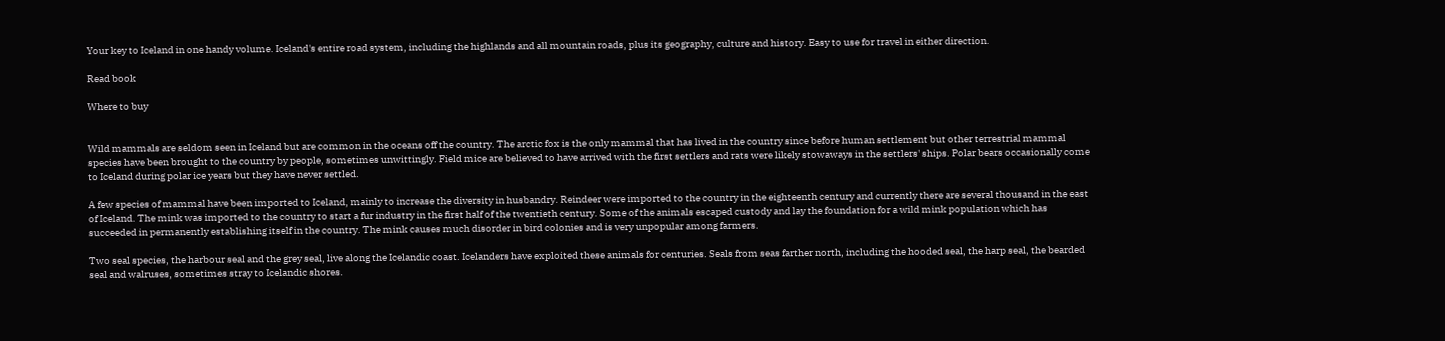Your key to Iceland in one handy volume. Iceland's entire road system, including the highlands and all mountain roads, plus its geography, culture and history. Easy to use for travel in either direction.

Read book

Where to buy


Wild mammals are seldom seen in Iceland but are common in the oceans off the country. The arctic fox is the only mammal that has lived in the country since before human settlement but other terrestrial mammal species have been brought to the country by people, sometimes unwittingly. Field mice are believed to have arrived with the first settlers and rats were likely stowaways in the settlers' ships. Polar bears occasionally come to Iceland during polar ice years but they have never settled.

A few species of mammal have been imported to Iceland, mainly to increase the diversity in husbandry. Reindeer were imported to the country in the eighteenth century and currently there are several thousand in the east of Iceland. The mink was imported to the country to start a fur industry in the first half of the twentieth century. Some of the animals escaped custody and lay the foundation for a wild mink population which has succeeded in permanently establishing itself in the country. The mink causes much disorder in bird colonies and is very unpopular among farmers.

Two seal species, the harbour seal and the grey seal, live along the Icelandic coast. Icelanders have exploited these animals for centuries. Seals from seas farther north, including the hooded seal, the harp seal, the bearded seal and walruses, sometimes stray to Icelandic shores.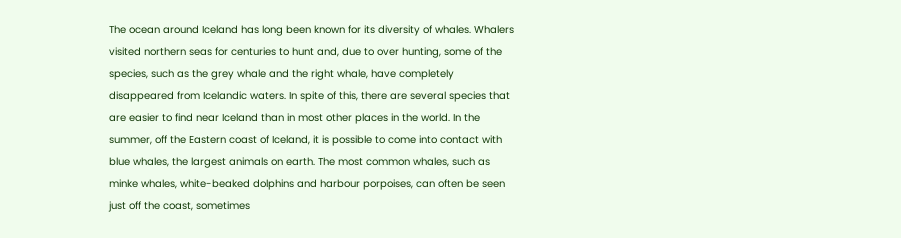The ocean around Iceland has long been known for its diversity of whales. Whalers visited northern seas for centuries to hunt and, due to over hunting, some of the species, such as the grey whale and the right whale, have completely disappeared from Icelandic waters. In spite of this, there are several species that are easier to find near Iceland than in most other places in the world. In the summer, off the Eastern coast of Iceland, it is possible to come into contact with blue whales, the largest animals on earth. The most common whales, such as minke whales, white-beaked dolphins and harbour porpoises, can often be seen just off the coast, sometimes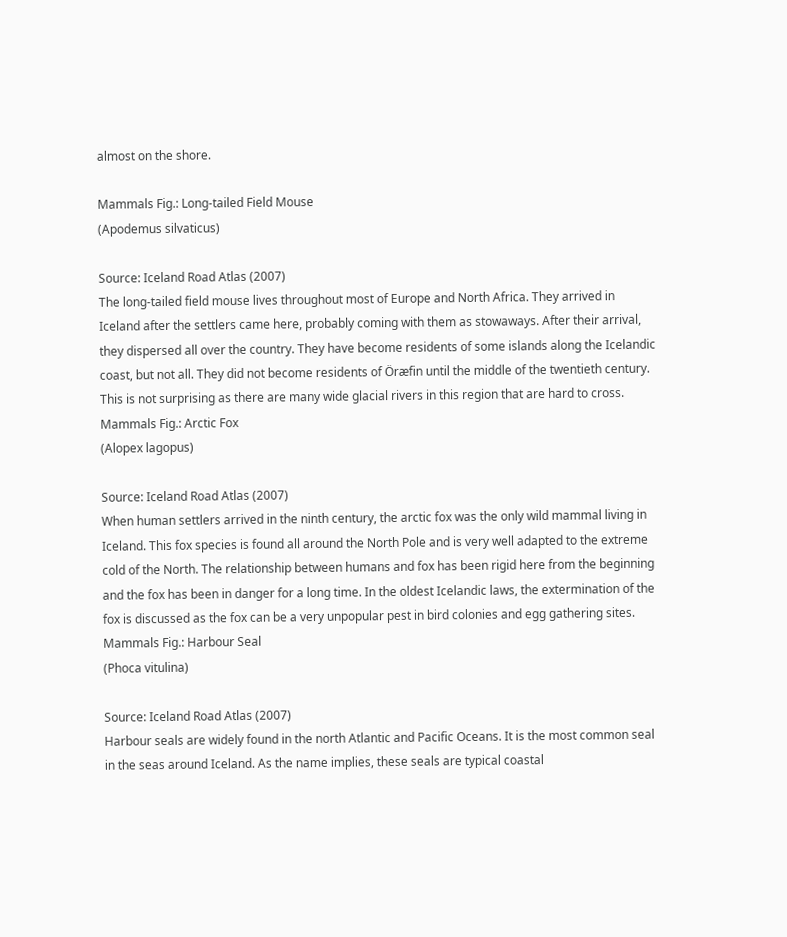almost on the shore.

Mammals Fig.: Long-tailed Field Mouse
(Apodemus silvaticus)

Source: Iceland Road Atlas (2007)
The long-tailed field mouse lives throughout most of Europe and North Africa. They arrived in Iceland after the settlers came here, probably coming with them as stowaways. After their arrival, they dispersed all over the country. They have become residents of some islands along the Icelandic coast, but not all. They did not become residents of Öræfin until the middle of the twentieth century. This is not surprising as there are many wide glacial rivers in this region that are hard to cross.
Mammals Fig.: Arctic Fox
(Alopex lagopus)

Source: Iceland Road Atlas (2007)
When human settlers arrived in the ninth century, the arctic fox was the only wild mammal living in Iceland. This fox species is found all around the North Pole and is very well adapted to the extreme cold of the North. The relationship between humans and fox has been rigid here from the beginning and the fox has been in danger for a long time. In the oldest Icelandic laws, the extermination of the fox is discussed as the fox can be a very unpopular pest in bird colonies and egg gathering sites.
Mammals Fig.: Harbour Seal
(Phoca vitulina)

Source: Iceland Road Atlas (2007)
Harbour seals are widely found in the north Atlantic and Pacific Oceans. It is the most common seal in the seas around Iceland. As the name implies, these seals are typical coastal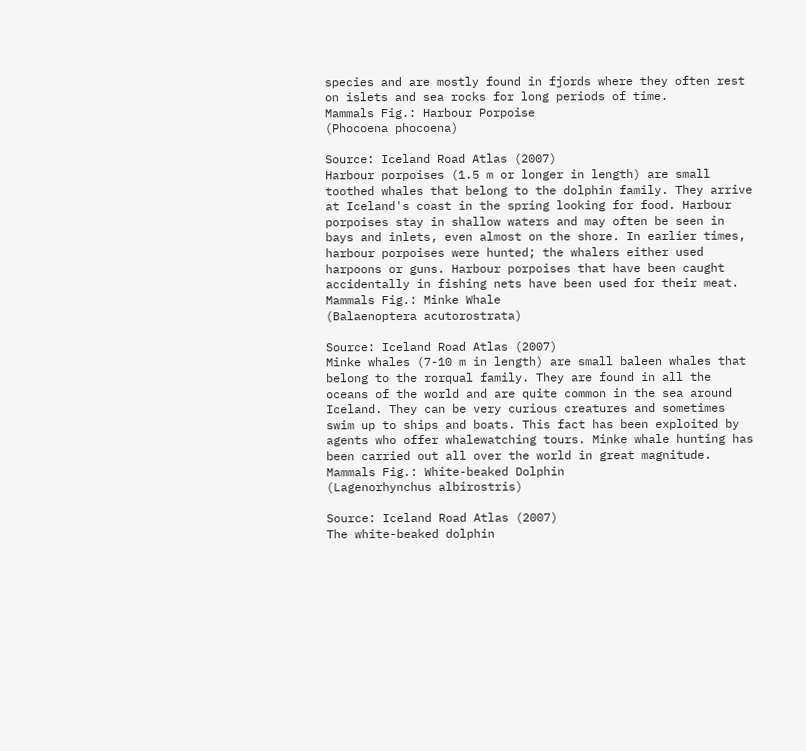species and are mostly found in fjords where they often rest on islets and sea rocks for long periods of time.
Mammals Fig.: Harbour Porpoise
(Phocoena phocoena)

Source: Iceland Road Atlas (2007)
Harbour porpoises (1.5 m or longer in length) are small toothed whales that belong to the dolphin family. They arrive at Iceland's coast in the spring looking for food. Harbour porpoises stay in shallow waters and may often be seen in bays and inlets, even almost on the shore. In earlier times, harbour porpoises were hunted; the whalers either used harpoons or guns. Harbour porpoises that have been caught accidentally in fishing nets have been used for their meat.
Mammals Fig.: Minke Whale
(Balaenoptera acutorostrata)

Source: Iceland Road Atlas (2007)
Minke whales (7-10 m in length) are small baleen whales that belong to the rorqual family. They are found in all the oceans of the world and are quite common in the sea around Iceland. They can be very curious creatures and sometimes swim up to ships and boats. This fact has been exploited by agents who offer whalewatching tours. Minke whale hunting has been carried out all over the world in great magnitude.
Mammals Fig.: White-beaked Dolphin
(Lagenorhynchus albirostris)

Source: Iceland Road Atlas (2007)
The white-beaked dolphin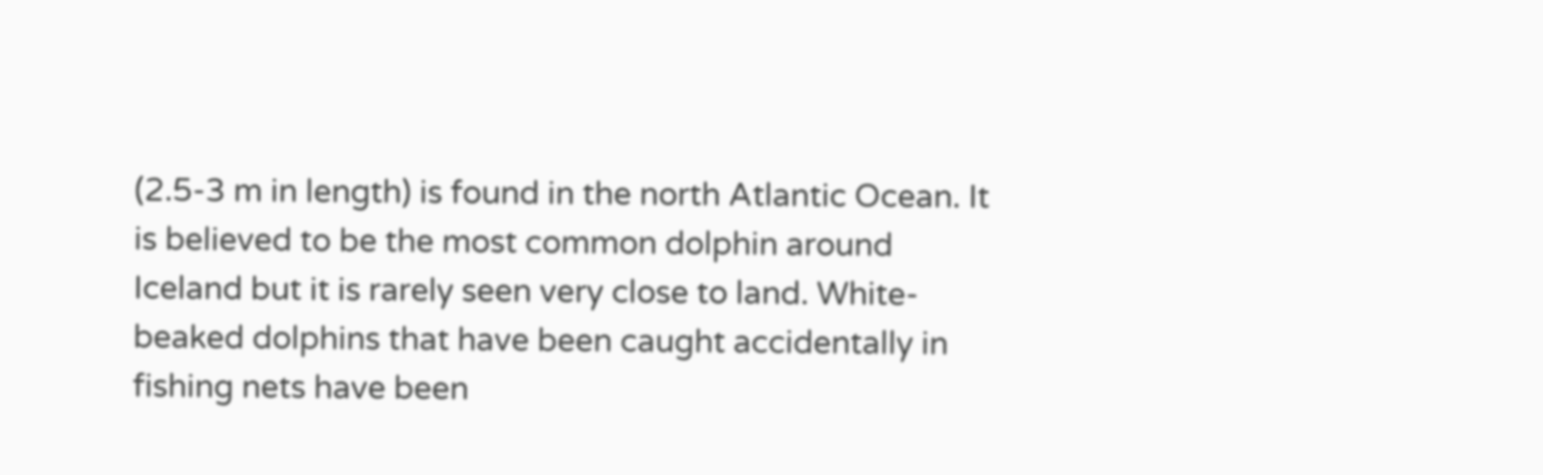(2.5-3 m in length) is found in the north Atlantic Ocean. It is believed to be the most common dolphin around Iceland but it is rarely seen very close to land. White-beaked dolphins that have been caught accidentally in fishing nets have been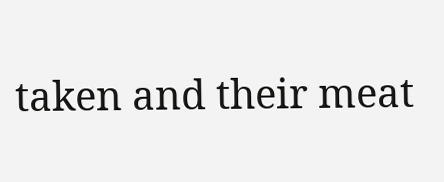taken and their meat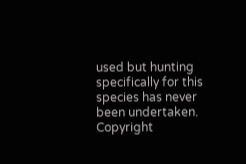used but hunting specifically for this species has never been undertaken.
Copyright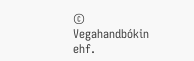© Vegahandbókin ehf.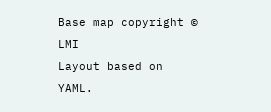Base map copyright © LMI
Layout based on YAML.